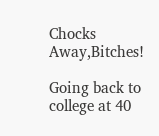Chocks Away,Bitches!

Going back to college at 40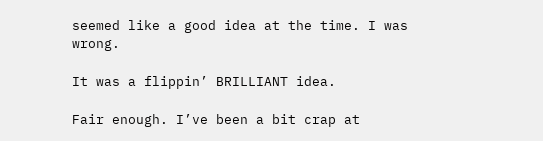seemed like a good idea at the time. I was wrong.

It was a flippin’ BRILLIANT idea.

Fair enough. I’ve been a bit crap at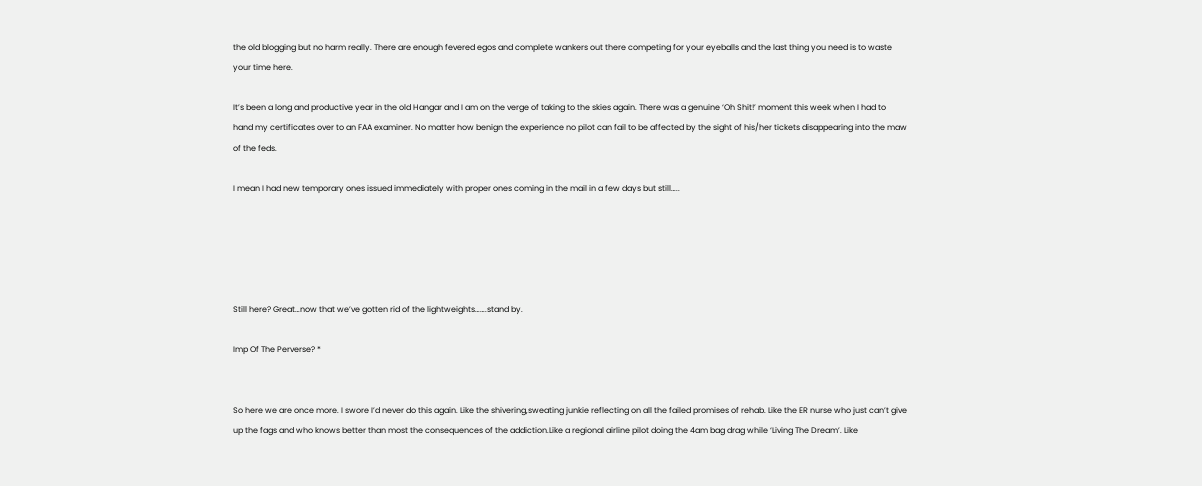the old blogging but no harm really. There are enough fevered egos and complete wankers out there competing for your eyeballs and the last thing you need is to waste your time here.

It’s been a long and productive year in the old Hangar and I am on the verge of taking to the skies again. There was a genuine ‘Oh Shit!’ moment this week when I had to hand my certificates over to an FAA examiner. No matter how benign the experience no pilot can fail to be affected by the sight of his/her tickets disappearing into the maw of the feds.

I mean I had new temporary ones issued immediately with proper ones coming in the mail in a few days but still…..





Still here? Great…now that we’ve gotten rid of the lightweights…….stand by.

Imp Of The Perverse? *


So here we are once more. I swore I’d never do this again. Like the shivering,sweating junkie reflecting on all the failed promises of rehab. Like the ER nurse who just can’t give up the fags and who knows better than most the consequences of the addiction.Like a regional airline pilot doing the 4am bag drag while ‘Living The Dream’. Like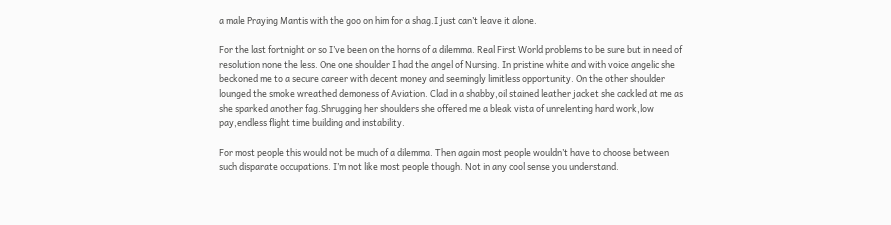a male Praying Mantis with the goo on him for a shag.I just can’t leave it alone.

For the last fortnight or so I’ve been on the horns of a dilemma. Real First World problems to be sure but in need of resolution none the less. One one shoulder I had the angel of Nursing. In pristine white and with voice angelic she beckoned me to a secure career with decent money and seemingly limitless opportunity. On the other shoulder lounged the smoke wreathed demoness of Aviation. Clad in a shabby,oil stained leather jacket she cackled at me as she sparked another fag.Shrugging her shoulders she offered me a bleak vista of unrelenting hard work,low pay,endless flight time building and instability.

For most people this would not be much of a dilemma. Then again most people wouldn’t have to choose between such disparate occupations. I’m not like most people though. Not in any cool sense you understand.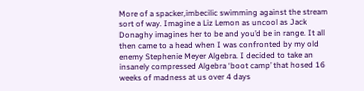More of a spacker,imbecilic swimming against the stream sort of way. Imagine a Liz Lemon as uncool as Jack Donaghy imagines her to be and you’d be in range. It all then came to a head when I was confronted by my old enemy Stephenie Meyer Algebra. I decided to take an insanely compressed Algebra ‘boot camp’ that hosed 16 weeks of madness at us over 4 days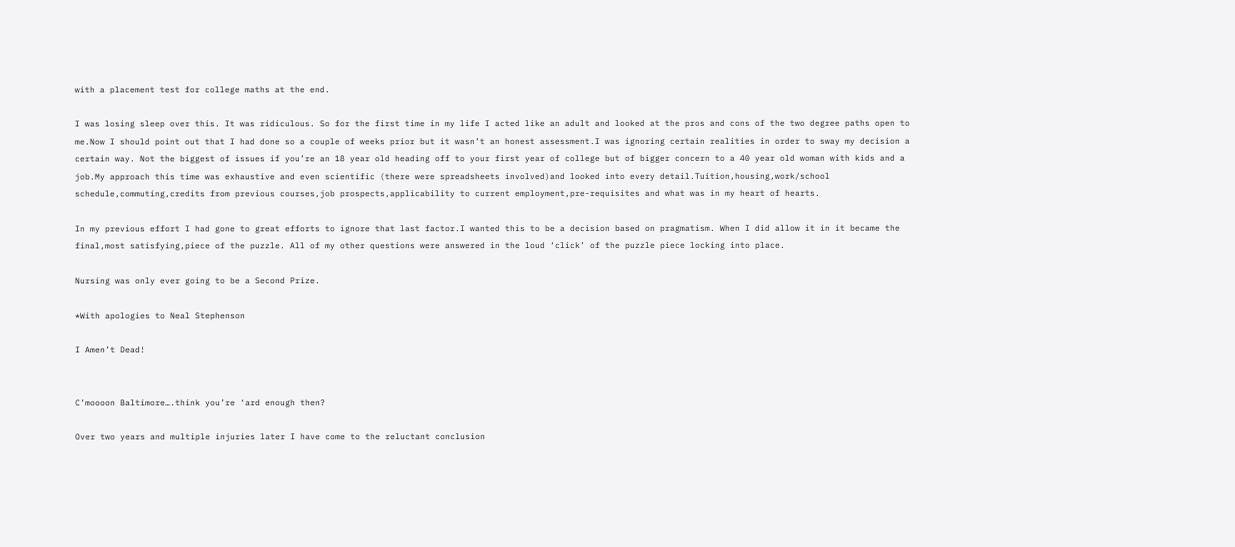with a placement test for college maths at the end.

I was losing sleep over this. It was ridiculous. So for the first time in my life I acted like an adult and looked at the pros and cons of the two degree paths open to me.Now I should point out that I had done so a couple of weeks prior but it wasn’t an honest assessment.I was ignoring certain realities in order to sway my decision a certain way. Not the biggest of issues if you’re an 18 year old heading off to your first year of college but of bigger concern to a 40 year old woman with kids and a job.My approach this time was exhaustive and even scientific (there were spreadsheets involved)and looked into every detail.Tuition,housing,work/school schedule,commuting,credits from previous courses,job prospects,applicability to current employment,pre-requisites and what was in my heart of hearts.

In my previous effort I had gone to great efforts to ignore that last factor.I wanted this to be a decision based on pragmatism. When I did allow it in it became the final,most satisfying,piece of the puzzle. All of my other questions were answered in the loud ‘click’ of the puzzle piece locking into place.

Nursing was only ever going to be a Second Prize.

*With apologies to Neal Stephenson

I Amen’t Dead!


C’moooon Baltimore….think you’re ‘ard enough then?

Over two years and multiple injuries later I have come to the reluctant conclusion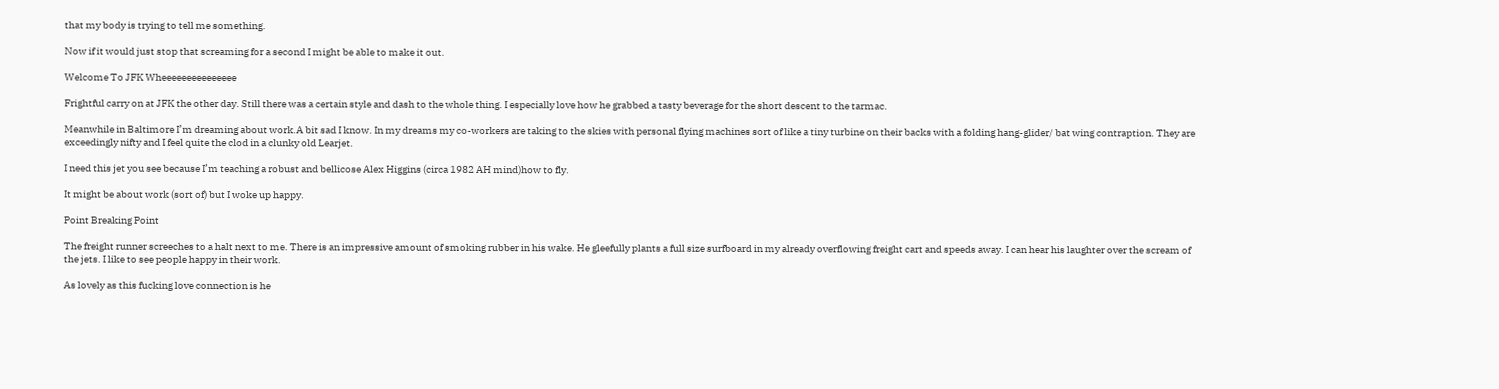that my body is trying to tell me something.

Now if it would just stop that screaming for a second I might be able to make it out.

Welcome To JFK Wheeeeeeeeeeeeeee

Frightful carry on at JFK the other day. Still there was a certain style and dash to the whole thing. I especially love how he grabbed a tasty beverage for the short descent to the tarmac.

Meanwhile in Baltimore I’m dreaming about work.A bit sad I know. In my dreams my co-workers are taking to the skies with personal flying machines sort of like a tiny turbine on their backs with a folding hang-glider/ bat wing contraption. They are exceedingly nifty and I feel quite the clod in a clunky old Learjet.

I need this jet you see because I’m teaching a robust and bellicose Alex Higgins (circa 1982 AH mind)how to fly.

It might be about work (sort of) but I woke up happy.

Point Breaking Point

The freight runner screeches to a halt next to me. There is an impressive amount of smoking rubber in his wake. He gleefully plants a full size surfboard in my already overflowing freight cart and speeds away. I can hear his laughter over the scream of the jets. I like to see people happy in their work.

As lovely as this fucking love connection is he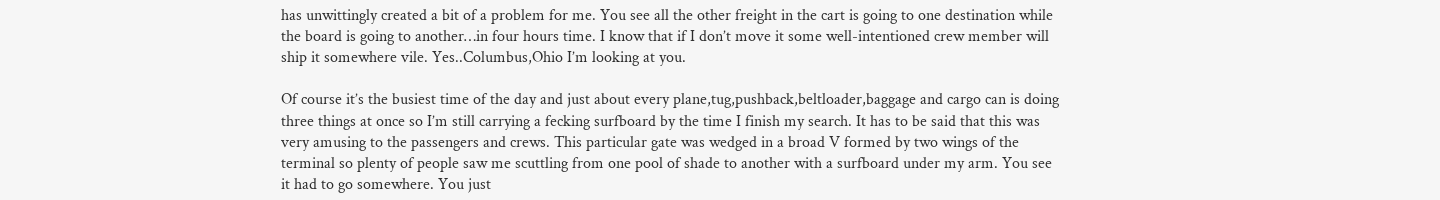has unwittingly created a bit of a problem for me. You see all the other freight in the cart is going to one destination while the board is going to another…in four hours time. I know that if I don’t move it some well-intentioned crew member will ship it somewhere vile. Yes..Columbus,Ohio I’m looking at you.

Of course it’s the busiest time of the day and just about every plane,tug,pushback,beltloader,baggage and cargo can is doing three things at once so I’m still carrying a fecking surfboard by the time I finish my search. It has to be said that this was very amusing to the passengers and crews. This particular gate was wedged in a broad V formed by two wings of the terminal so plenty of people saw me scuttling from one pool of shade to another with a surfboard under my arm. You see it had to go somewhere. You just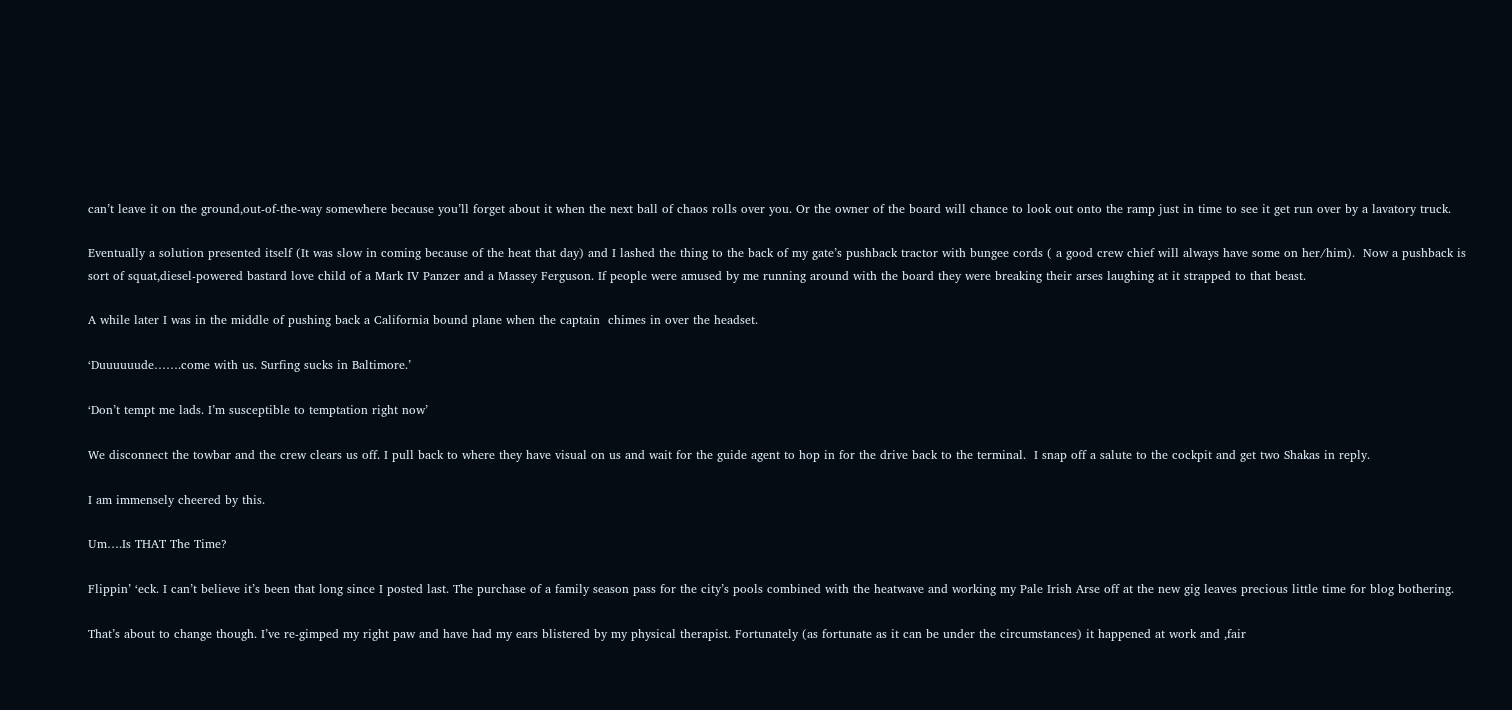can’t leave it on the ground,out-of-the-way somewhere because you’ll forget about it when the next ball of chaos rolls over you. Or the owner of the board will chance to look out onto the ramp just in time to see it get run over by a lavatory truck.

Eventually a solution presented itself (It was slow in coming because of the heat that day) and I lashed the thing to the back of my gate’s pushback tractor with bungee cords ( a good crew chief will always have some on her/him).  Now a pushback is sort of squat,diesel-powered bastard love child of a Mark IV Panzer and a Massey Ferguson. If people were amused by me running around with the board they were breaking their arses laughing at it strapped to that beast.

A while later I was in the middle of pushing back a California bound plane when the captain  chimes in over the headset.

‘Duuuuuude…….come with us. Surfing sucks in Baltimore.’

‘Don’t tempt me lads. I’m susceptible to temptation right now’

We disconnect the towbar and the crew clears us off. I pull back to where they have visual on us and wait for the guide agent to hop in for the drive back to the terminal.  I snap off a salute to the cockpit and get two Shakas in reply.

I am immensely cheered by this.

Um….Is THAT The Time?

Flippin’ ‘eck. I can’t believe it’s been that long since I posted last. The purchase of a family season pass for the city’s pools combined with the heatwave and working my Pale Irish Arse off at the new gig leaves precious little time for blog bothering.

That’s about to change though. I’ve re-gimped my right paw and have had my ears blistered by my physical therapist. Fortunately (as fortunate as it can be under the circumstances) it happened at work and ,fair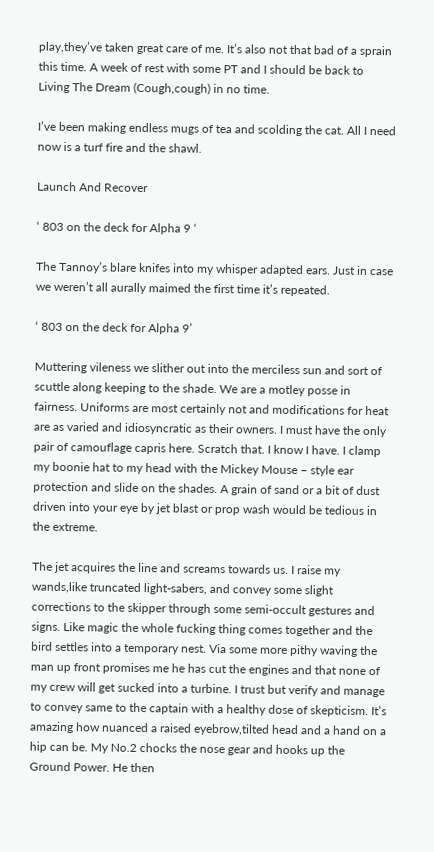play,they’ve taken great care of me. It’s also not that bad of a sprain this time. A week of rest with some PT and I should be back to Living The Dream (Cough,cough) in no time.

I’ve been making endless mugs of tea and scolding the cat. All I need now is a turf fire and the shawl.

Launch And Recover

‘ 803 on the deck for Alpha 9 ‘

The Tannoy’s blare knifes into my whisper adapted ears. Just in case we weren’t all aurally maimed the first time it’s repeated.

‘ 803 on the deck for Alpha 9’

Muttering vileness we slither out into the merciless sun and sort of scuttle along keeping to the shade. We are a motley posse in fairness. Uniforms are most certainly not and modifications for heat are as varied and idiosyncratic as their owners. I must have the only pair of camouflage capris here. Scratch that. I know I have. I clamp my boonie hat to my head with the Mickey Mouse – style ear protection and slide on the shades. A grain of sand or a bit of dust driven into your eye by jet blast or prop wash would be tedious in the extreme.

The jet acquires the line and screams towards us. I raise my wands,like truncated light-sabers, and convey some slight corrections to the skipper through some semi-occult gestures and signs. Like magic the whole fucking thing comes together and the bird settles into a temporary nest. Via some more pithy waving the man up front promises me he has cut the engines and that none of my crew will get sucked into a turbine. I trust but verify and manage to convey same to the captain with a healthy dose of skepticism. It’s amazing how nuanced a raised eyebrow,tilted head and a hand on a hip can be. My No.2 chocks the nose gear and hooks up the Ground Power. He then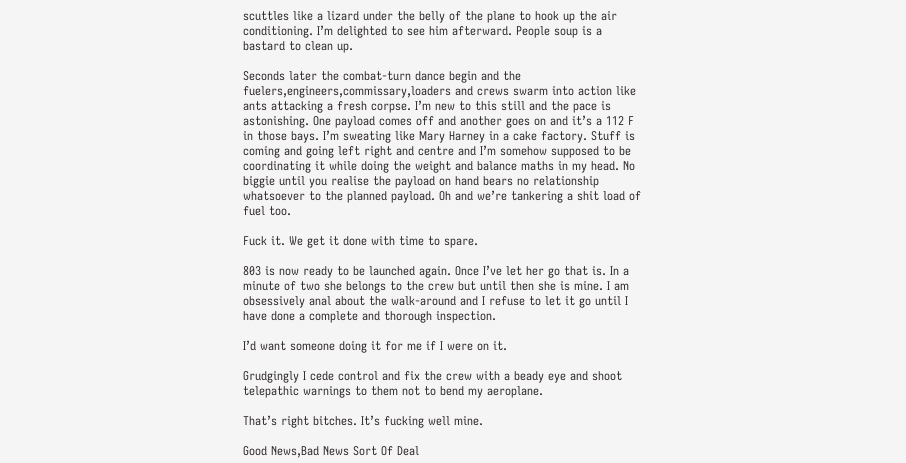scuttles like a lizard under the belly of the plane to hook up the air conditioning. I’m delighted to see him afterward. People soup is a bastard to clean up.

Seconds later the combat-turn dance begin and the fuelers,engineers,commissary,loaders and crews swarm into action like ants attacking a fresh corpse. I’m new to this still and the pace is astonishing. One payload comes off and another goes on and it’s a 112 F in those bays. I’m sweating like Mary Harney in a cake factory. Stuff is coming and going left right and centre and I’m somehow supposed to be coordinating it while doing the weight and balance maths in my head. No biggie until you realise the payload on hand bears no relationship whatsoever to the planned payload. Oh and we’re tankering a shit load of fuel too.

Fuck it. We get it done with time to spare.

803 is now ready to be launched again. Once I’ve let her go that is. In a minute of two she belongs to the crew but until then she is mine. I am obsessively anal about the walk-around and I refuse to let it go until I have done a complete and thorough inspection.

I’d want someone doing it for me if I were on it.

Grudgingly I cede control and fix the crew with a beady eye and shoot telepathic warnings to them not to bend my aeroplane.

That’s right bitches. It’s fucking well mine.

Good News,Bad News Sort Of Deal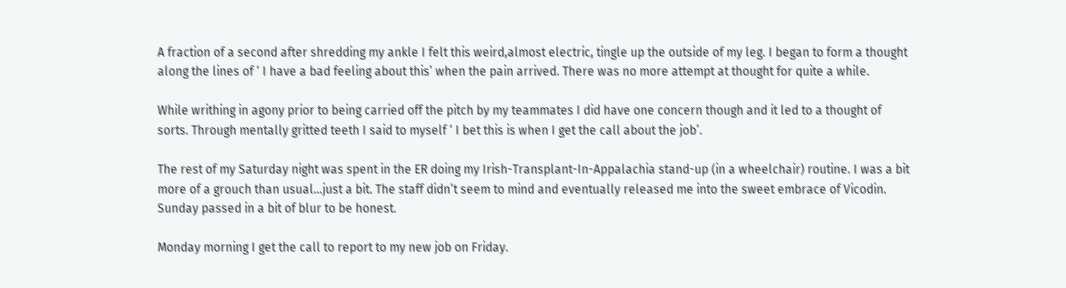A fraction of a second after shredding my ankle I felt this weird,almost electric, tingle up the outside of my leg. I began to form a thought along the lines of ‘ I have a bad feeling about this’ when the pain arrived. There was no more attempt at thought for quite a while.

While writhing in agony prior to being carried off the pitch by my teammates I did have one concern though and it led to a thought of sorts. Through mentally gritted teeth I said to myself ‘ I bet this is when I get the call about the job’.

The rest of my Saturday night was spent in the ER doing my Irish-Transplant-In-Appalachia stand-up (in a wheelchair) routine. I was a bit more of a grouch than usual…just a bit. The staff didn’t seem to mind and eventually released me into the sweet embrace of Vicodin. Sunday passed in a bit of blur to be honest.

Monday morning I get the call to report to my new job on Friday.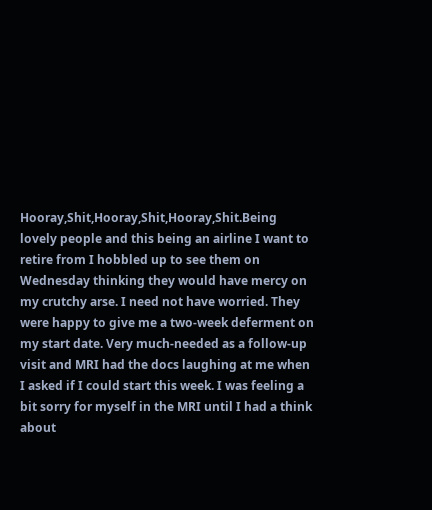Hooray,Shit,Hooray,Shit,Hooray,Shit.Being lovely people and this being an airline I want to retire from I hobbled up to see them on Wednesday thinking they would have mercy on my crutchy arse. I need not have worried. They were happy to give me a two-week deferment on my start date. Very much-needed as a follow-up visit and MRI had the docs laughing at me when I asked if I could start this week. I was feeling a bit sorry for myself in the MRI until I had a think about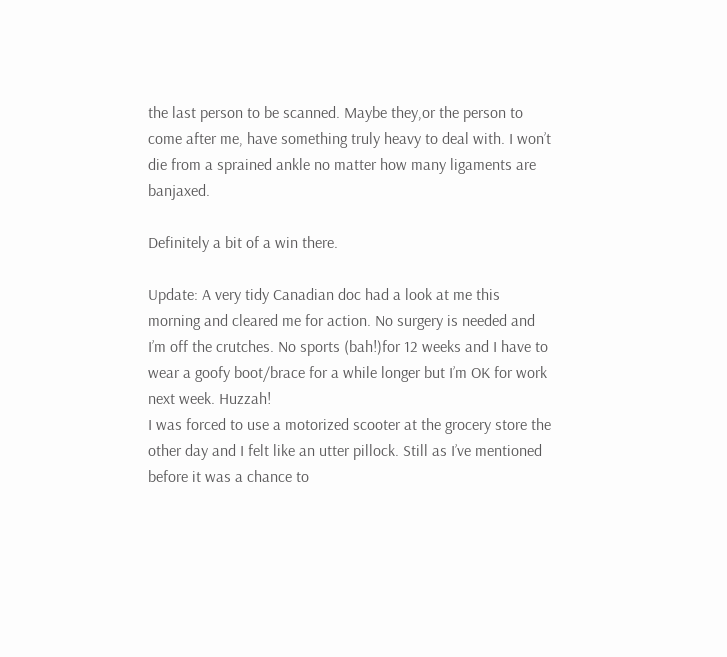the last person to be scanned. Maybe they,or the person to come after me, have something truly heavy to deal with. I won’t die from a sprained ankle no matter how many ligaments are banjaxed.

Definitely a bit of a win there.

Update: A very tidy Canadian doc had a look at me this morning and cleared me for action. No surgery is needed and I’m off the crutches. No sports (bah!)for 12 weeks and I have to wear a goofy boot/brace for a while longer but I’m OK for work next week. Huzzah!
I was forced to use a motorized scooter at the grocery store the other day and I felt like an utter pillock. Still as I’ve mentioned before it was a chance to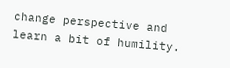change perspective and learn a bit of humility.